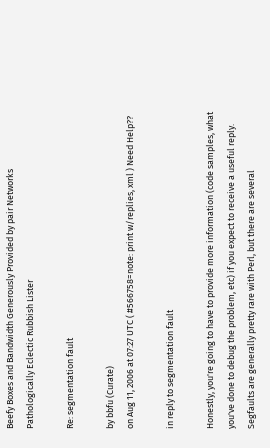Beefy Boxes and Bandwidth Generously Provided by pair Networks
Pathologically Eclectic Rubbish Lister

Re: segmentation fault

by bbfu (Curate)
on Aug 11, 2006 at 07:27 UTC ( #566758=note: print w/replies, xml ) Need Help??

in reply to segmentation fault

Honestly, you're going to have to provide more information (code samples, what you've done to debug the problem, etc) if you expect to receive a useful reply. Segfaults are generally pretty rare with Perl, but there are several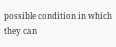possible condition in which they can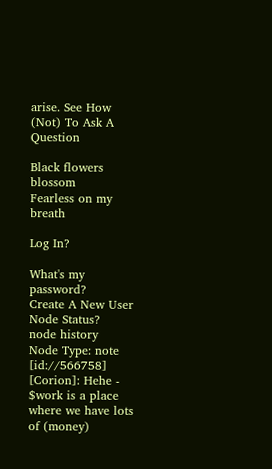arise. See How (Not) To Ask A Question

Black flowers blossom
Fearless on my breath

Log In?

What's my password?
Create A New User
Node Status?
node history
Node Type: note [id://566758]
[Corion]: Hehe - $work is a place where we have lots of (money)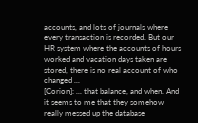accounts, and lots of journals where every transaction is recorded. But our HR system where the accounts of hours worked and vacation days taken are stored, there is no real account of who changed ...
[Corion]: ... that balance, and when. And it seems to me that they somehow really messed up the database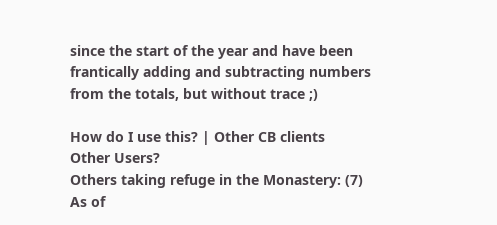since the start of the year and have been frantically adding and subtracting numbers from the totals, but without trace ;)

How do I use this? | Other CB clients
Other Users?
Others taking refuge in the Monastery: (7)
As of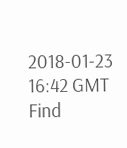2018-01-23 16:42 GMT
Find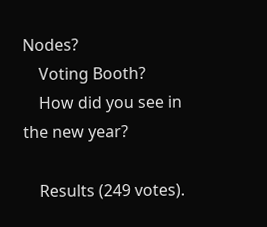Nodes?
    Voting Booth?
    How did you see in the new year?

    Results (249 votes).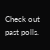Check out past polls.